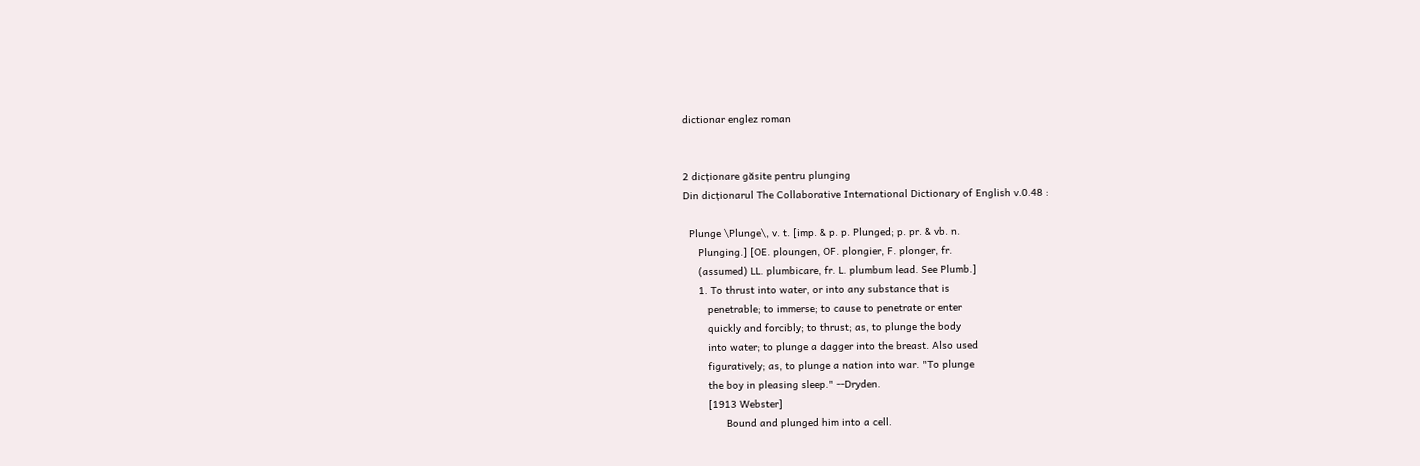dictionar englez roman


2 dicționare găsite pentru plunging
Din dicționarul The Collaborative International Dictionary of English v.0.48 :

  Plunge \Plunge\, v. t. [imp. & p. p. Plunged; p. pr. & vb. n.
     Plunging.] [OE. ploungen, OF. plongier, F. plonger, fr.
     (assumed) LL. plumbicare, fr. L. plumbum lead. See Plumb.]
     1. To thrust into water, or into any substance that is
        penetrable; to immerse; to cause to penetrate or enter
        quickly and forcibly; to thrust; as, to plunge the body
        into water; to plunge a dagger into the breast. Also used
        figuratively; as, to plunge a nation into war. "To plunge
        the boy in pleasing sleep." --Dryden.
        [1913 Webster]
              Bound and plunged him into a cell.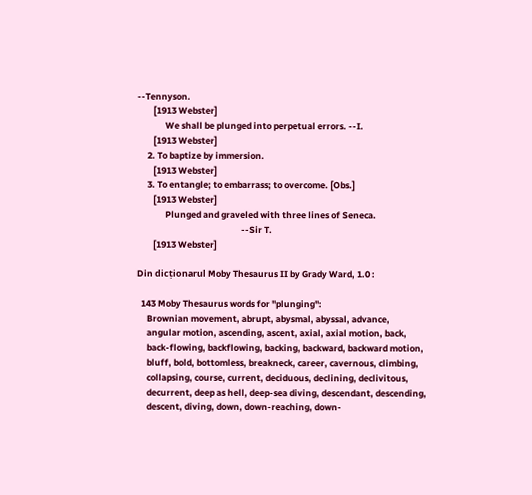--Tennyson.
        [1913 Webster]
              We shall be plunged into perpetual errors. --I.
        [1913 Webster]
     2. To baptize by immersion.
        [1913 Webster]
     3. To entangle; to embarrass; to overcome. [Obs.]
        [1913 Webster]
              Plunged and graveled with three lines of Seneca.
                                                    --Sir T.
        [1913 Webster]

Din dicționarul Moby Thesaurus II by Grady Ward, 1.0 :

  143 Moby Thesaurus words for "plunging":
     Brownian movement, abrupt, abysmal, abyssal, advance,
     angular motion, ascending, ascent, axial, axial motion, back,
     back-flowing, backflowing, backing, backward, backward motion,
     bluff, bold, bottomless, breakneck, career, cavernous, climbing,
     collapsing, course, current, deciduous, declining, declivitous,
     decurrent, deep as hell, deep-sea diving, descendant, descending,
     descent, diving, down, down-reaching, down-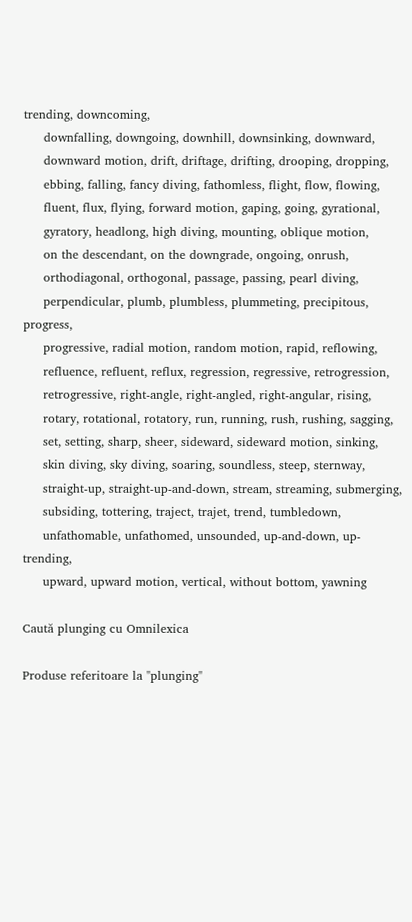trending, downcoming,
     downfalling, downgoing, downhill, downsinking, downward,
     downward motion, drift, driftage, drifting, drooping, dropping,
     ebbing, falling, fancy diving, fathomless, flight, flow, flowing,
     fluent, flux, flying, forward motion, gaping, going, gyrational,
     gyratory, headlong, high diving, mounting, oblique motion,
     on the descendant, on the downgrade, ongoing, onrush,
     orthodiagonal, orthogonal, passage, passing, pearl diving,
     perpendicular, plumb, plumbless, plummeting, precipitous, progress,
     progressive, radial motion, random motion, rapid, reflowing,
     refluence, refluent, reflux, regression, regressive, retrogression,
     retrogressive, right-angle, right-angled, right-angular, rising,
     rotary, rotational, rotatory, run, running, rush, rushing, sagging,
     set, setting, sharp, sheer, sideward, sideward motion, sinking,
     skin diving, sky diving, soaring, soundless, steep, sternway,
     straight-up, straight-up-and-down, stream, streaming, submerging,
     subsiding, tottering, traject, trajet, trend, tumbledown,
     unfathomable, unfathomed, unsounded, up-and-down, up-trending,
     upward, upward motion, vertical, without bottom, yawning

Caută plunging cu Omnilexica

Produse referitoare la "plunging"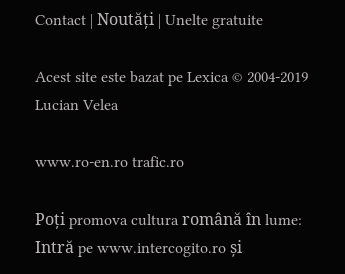Contact | Noutăți | Unelte gratuite

Acest site este bazat pe Lexica © 2004-2019 Lucian Velea

www.ro-en.ro trafic.ro

Poți promova cultura română în lume: Intră pe www.intercogito.ro și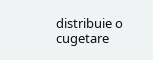distribuie o cugetare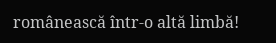românească într-o altă limbă!